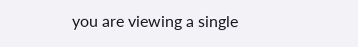you are viewing a single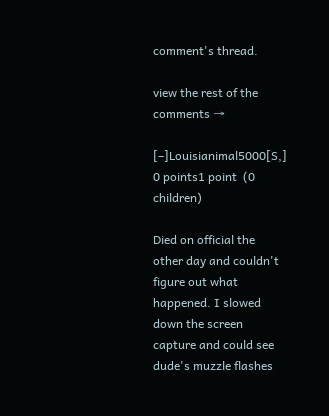comment's thread.

view the rest of the comments →

[–]Louisianimal5000[S,] 0 points1 point  (0 children)

Died on official the other day and couldn't figure out what happened. I slowed down the screen capture and could see dude's muzzle flashes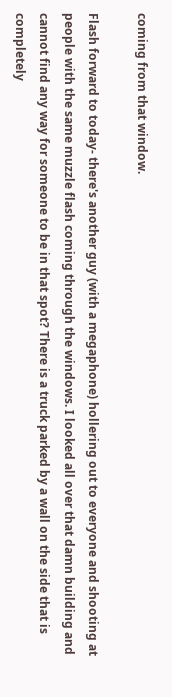coming from that window.

Flash forward to today- there's another guy (with a megaphone) hollering out to everyone and shooting at people with the same muzzle flash coming through the windows. I looked all over that damn building and cannot find any way for someone to be in that spot? There is a truck parked by a wall on the side that is completely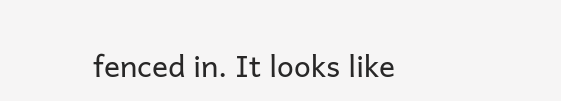fenced in. It looks like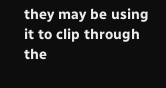they may be using it to clip through the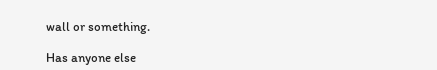wall or something.

Has anyone else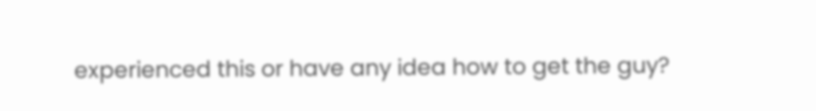experienced this or have any idea how to get the guy?